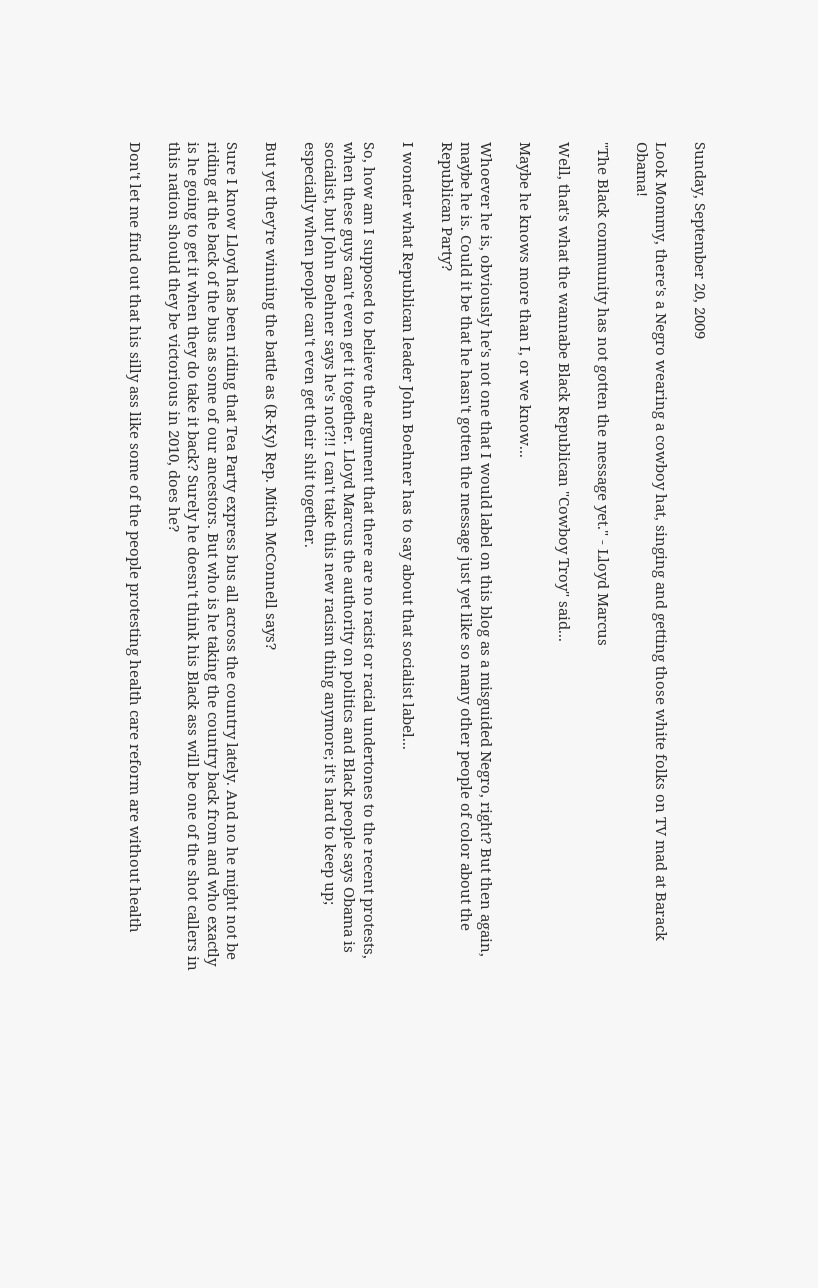Sunday, September 20, 2009

Look Mommy, there's a Negro wearing a cowboy hat, singing and getting those white folks on TV mad at Barack Obama!

"The Black community has not gotten the message yet." - Lloyd Marcus

Well, that's what the wannabe Black Republican "Cowboy Troy" said...

Maybe he knows more than I, or we know...

Whoever he is, obviously he's not one that I would label on this blog as a misguided Negro, right? But then again, maybe he is. Could it be that he hasn't gotten the message just yet like so many other people of color about the Republican Party?

I wonder what Republican leader John Boehner has to say about that socialist label...

So, how am I supposed to believe the argument that there are no racist or racial undertones to the recent protests, when these guys can't even get it together. Lloyd Marcus the authority on politics and Black people says Obama is socialist, but John Boehner says he's not?!! I can't take this new racism thing anymore; it's hard to keep up; especially when people can't even get their shit together.

But yet they're winning the battle as (R-Ky) Rep. Mitch McConnell says?

Sure I know Lloyd has been riding that Tea Party express bus all across the country lately. And no he might not be riding at the back of the bus as some of our ancestors. But who is he taking the country back from and who exactly is he going to get it when they do take it back? Surely he doesn't think his Black ass will be one of the shot callers in this nation should they be victorious in 2010, does he?

Don't let me find out that his silly ass like some of the people protesting health care reform are without health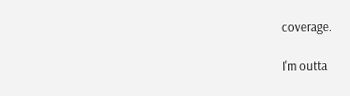coverage.

I'm outta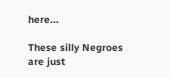here...

These silly Negroes are just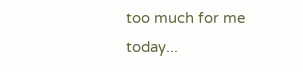too much for me today...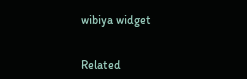wibiya widget


Related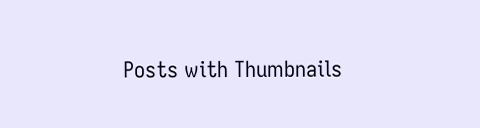Posts with Thumbnails